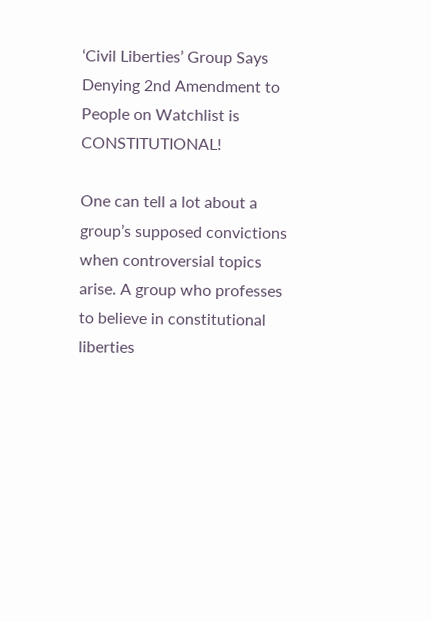‘Civil Liberties’ Group Says Denying 2nd Amendment to People on Watchlist is CONSTITUTIONAL!

One can tell a lot about a group’s supposed convictions when controversial topics arise. A group who professes to believe in constitutional liberties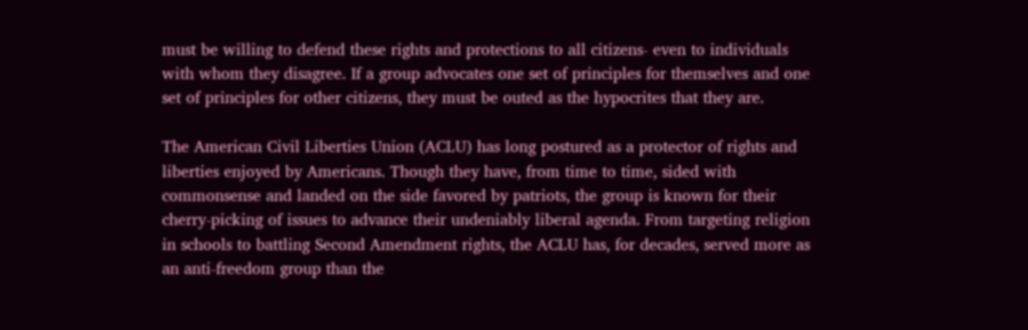must be willing to defend these rights and protections to all citizens- even to individuals with whom they disagree. If a group advocates one set of principles for themselves and one set of principles for other citizens, they must be outed as the hypocrites that they are.

The American Civil Liberties Union (ACLU) has long postured as a protector of rights and liberties enjoyed by Americans. Though they have, from time to time, sided with commonsense and landed on the side favored by patriots, the group is known for their cherry-picking of issues to advance their undeniably liberal agenda. From targeting religion in schools to battling Second Amendment rights, the ACLU has, for decades, served more as an anti-freedom group than the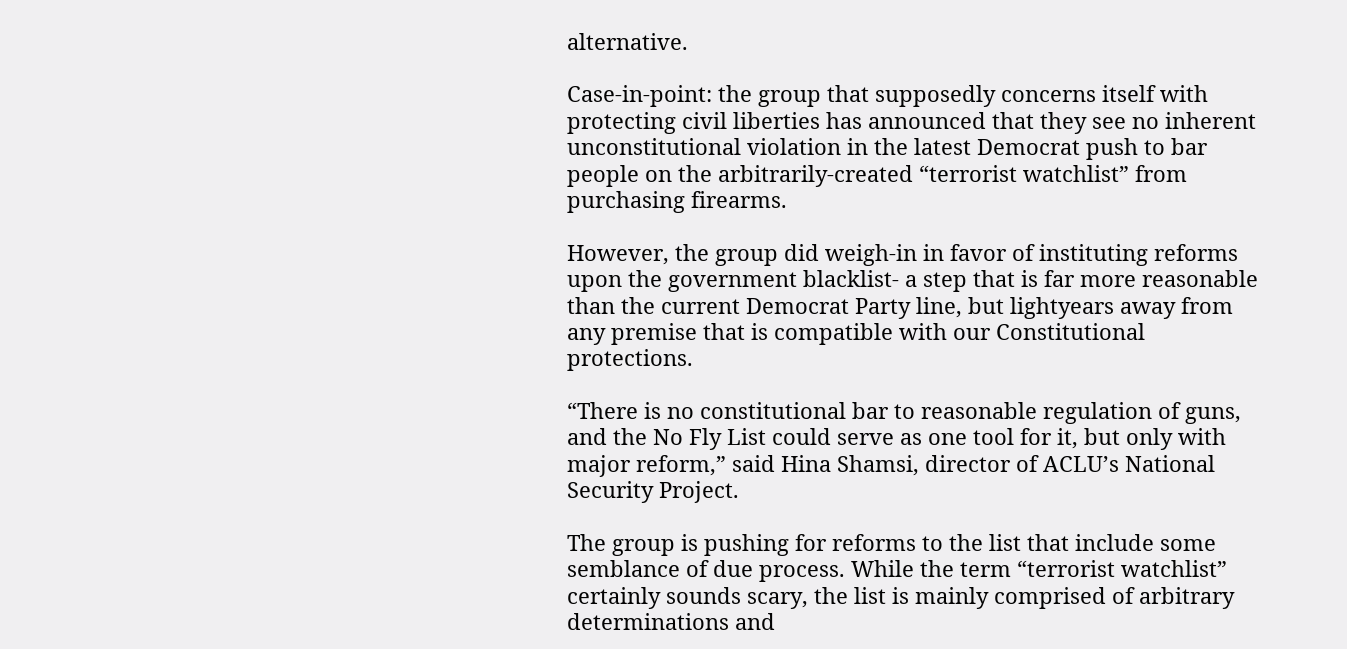alternative.

Case-in-point: the group that supposedly concerns itself with protecting civil liberties has announced that they see no inherent unconstitutional violation in the latest Democrat push to bar people on the arbitrarily-created “terrorist watchlist” from purchasing firearms.

However, the group did weigh-in in favor of instituting reforms upon the government blacklist- a step that is far more reasonable than the current Democrat Party line, but lightyears away from any premise that is compatible with our Constitutional protections.

“There is no constitutional bar to reasonable regulation of guns, and the No Fly List could serve as one tool for it, but only with major reform,” said Hina Shamsi, director of ACLU’s National Security Project.

The group is pushing for reforms to the list that include some semblance of due process. While the term “terrorist watchlist” certainly sounds scary, the list is mainly comprised of arbitrary determinations and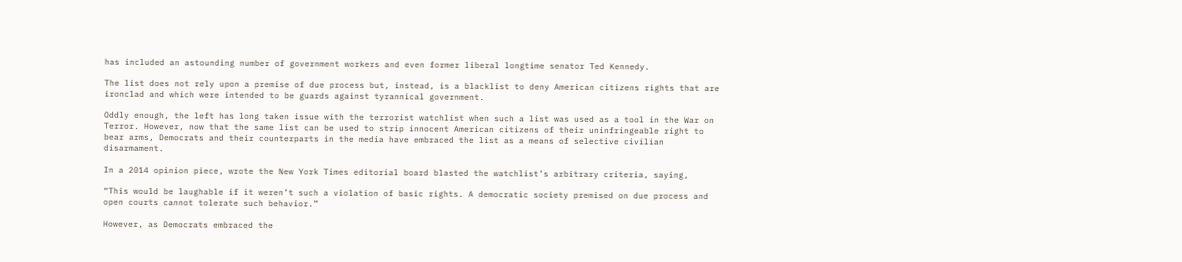has included an astounding number of government workers and even former liberal longtime senator Ted Kennedy.

The list does not rely upon a premise of due process but, instead, is a blacklist to deny American citizens rights that are ironclad and which were intended to be guards against tyrannical government.

Oddly enough, the left has long taken issue with the terrorist watchlist when such a list was used as a tool in the War on Terror. However, now that the same list can be used to strip innocent American citizens of their uninfringeable right to bear arms, Democrats and their counterparts in the media have embraced the list as a means of selective civilian disarmament.

In a 2014 opinion piece, wrote the New York Times editorial board blasted the watchlist’s arbitrary criteria, saying,

“This would be laughable if it weren’t such a violation of basic rights. A democratic society premised on due process and open courts cannot tolerate such behavior.”

However, as Democrats embraced the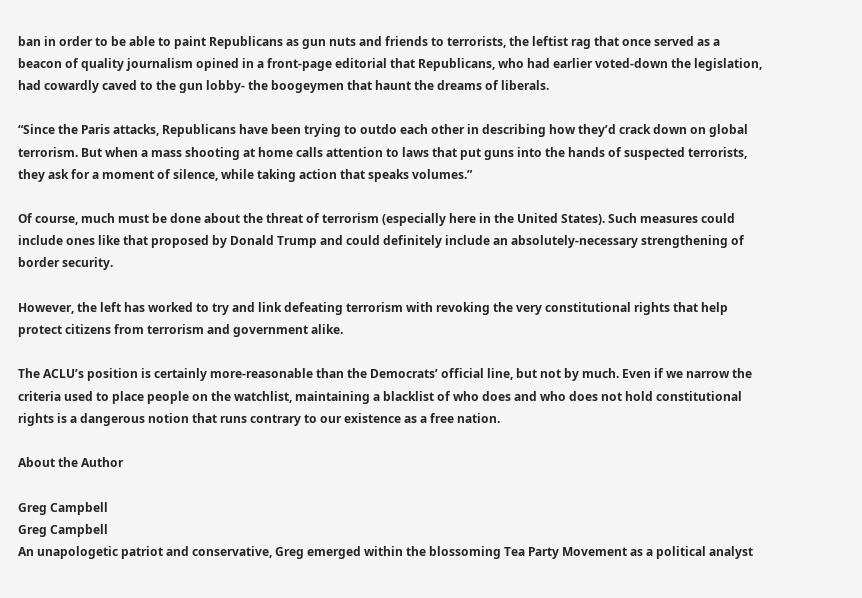ban in order to be able to paint Republicans as gun nuts and friends to terrorists, the leftist rag that once served as a beacon of quality journalism opined in a front-page editorial that Republicans, who had earlier voted-down the legislation, had cowardly caved to the gun lobby- the boogeymen that haunt the dreams of liberals.

“Since the Paris attacks, Republicans have been trying to outdo each other in describing how they’d crack down on global terrorism. But when a mass shooting at home calls attention to laws that put guns into the hands of suspected terrorists, they ask for a moment of silence, while taking action that speaks volumes.”

Of course, much must be done about the threat of terrorism (especially here in the United States). Such measures could include ones like that proposed by Donald Trump and could definitely include an absolutely-necessary strengthening of border security.

However, the left has worked to try and link defeating terrorism with revoking the very constitutional rights that help protect citizens from terrorism and government alike.

The ACLU’s position is certainly more-reasonable than the Democrats’ official line, but not by much. Even if we narrow the criteria used to place people on the watchlist, maintaining a blacklist of who does and who does not hold constitutional rights is a dangerous notion that runs contrary to our existence as a free nation.

About the Author

Greg Campbell
Greg Campbell
An unapologetic patriot and conservative, Greg emerged within the blossoming Tea Party Movement as a political analyst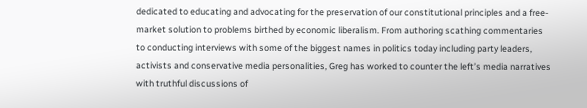dedicated to educating and advocating for the preservation of our constitutional principles and a free-market solution to problems birthed by economic liberalism. From authoring scathing commentaries to conducting interviews with some of the biggest names in politics today including party leaders, activists and conservative media personalities, Greg has worked to counter the left’s media narratives with truthful discussions of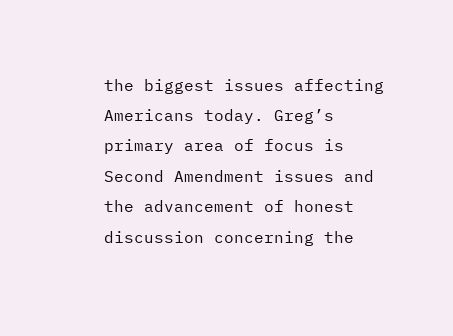the biggest issues affecting Americans today. Greg’s primary area of focus is Second Amendment issues and the advancement of honest discussion concerning the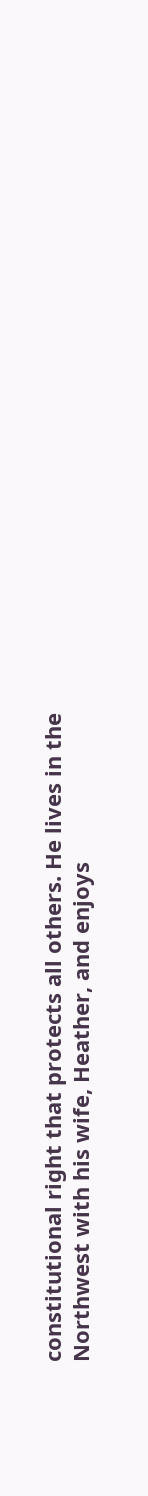constitutional right that protects all others. He lives in the Northwest with his wife, Heather, and enjoys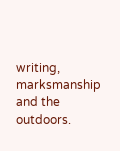writing, marksmanship and the outdoors.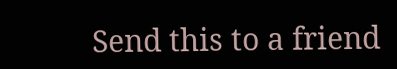Send this to a friend